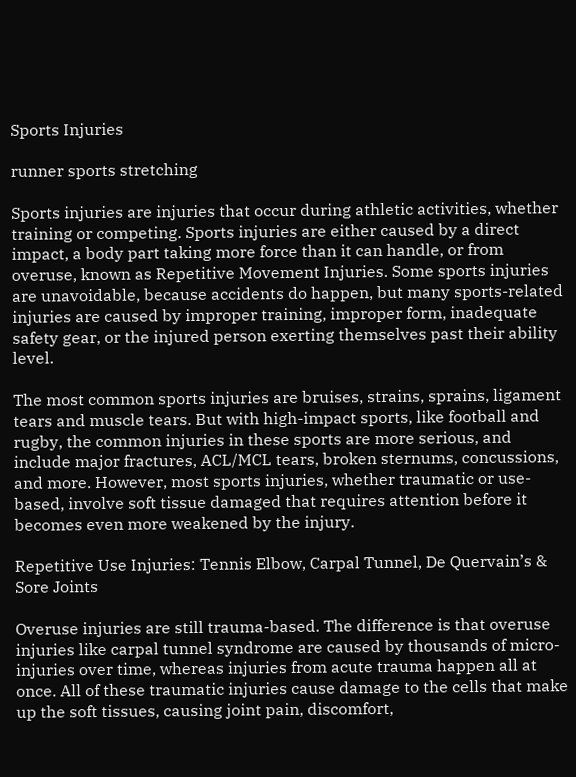Sports Injuries

runner sports stretching

Sports injuries are injuries that occur during athletic activities, whether training or competing. Sports injuries are either caused by a direct impact, a body part taking more force than it can handle, or from overuse, known as Repetitive Movement Injuries. Some sports injuries are unavoidable, because accidents do happen, but many sports-related injuries are caused by improper training, improper form, inadequate safety gear, or the injured person exerting themselves past their ability level.

The most common sports injuries are bruises, strains, sprains, ligament tears and muscle tears. But with high-impact sports, like football and rugby, the common injuries in these sports are more serious, and include major fractures, ACL/MCL tears, broken sternums, concussions, and more. However, most sports injuries, whether traumatic or use-based, involve soft tissue damaged that requires attention before it becomes even more weakened by the injury.

Repetitive Use Injuries: Tennis Elbow, Carpal Tunnel, De Quervain’s & Sore Joints

Overuse injuries are still trauma-based. The difference is that overuse injuries like carpal tunnel syndrome are caused by thousands of micro-injuries over time, whereas injuries from acute trauma happen all at once. All of these traumatic injuries cause damage to the cells that make up the soft tissues, causing joint pain, discomfort,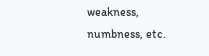weakness, numbness, etc.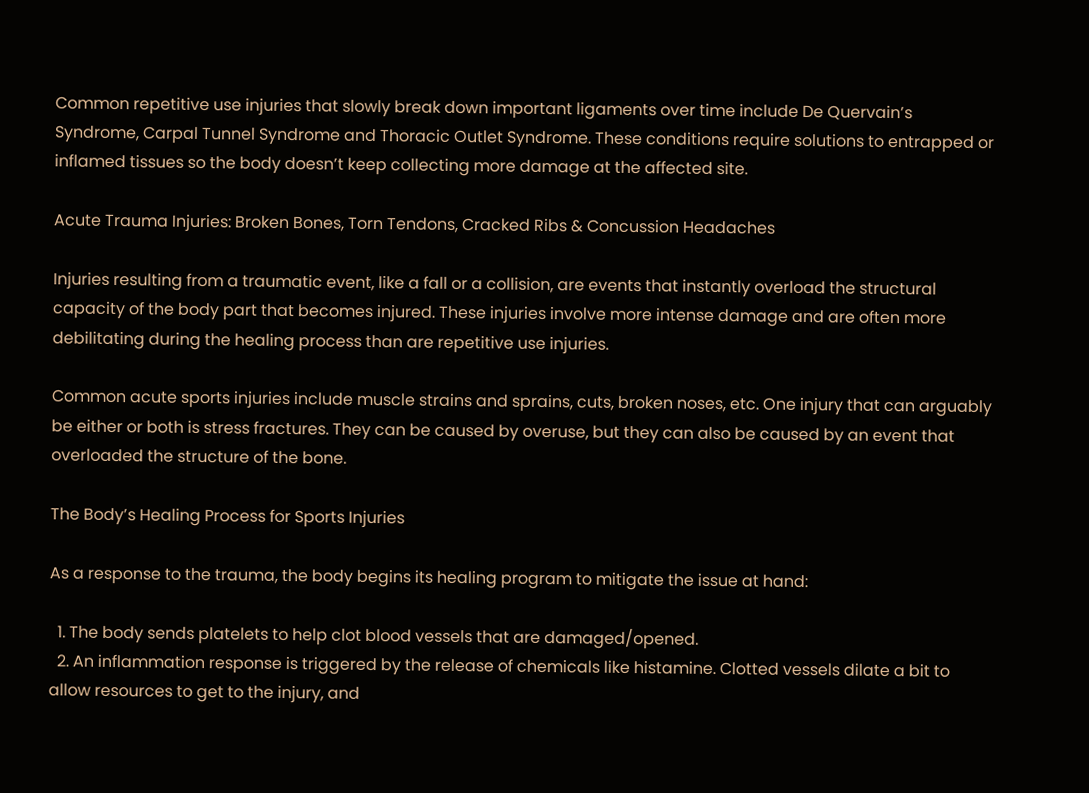Common repetitive use injuries that slowly break down important ligaments over time include De Quervain’s Syndrome, Carpal Tunnel Syndrome and Thoracic Outlet Syndrome. These conditions require solutions to entrapped or inflamed tissues so the body doesn’t keep collecting more damage at the affected site.

Acute Trauma Injuries: Broken Bones, Torn Tendons, Cracked Ribs & Concussion Headaches

Injuries resulting from a traumatic event, like a fall or a collision, are events that instantly overload the structural capacity of the body part that becomes injured. These injuries involve more intense damage and are often more debilitating during the healing process than are repetitive use injuries.

Common acute sports injuries include muscle strains and sprains, cuts, broken noses, etc. One injury that can arguably be either or both is stress fractures. They can be caused by overuse, but they can also be caused by an event that overloaded the structure of the bone.

The Body’s Healing Process for Sports Injuries

As a response to the trauma, the body begins its healing program to mitigate the issue at hand:

  1. The body sends platelets to help clot blood vessels that are damaged/opened.
  2. An inflammation response is triggered by the release of chemicals like histamine. Clotted vessels dilate a bit to allow resources to get to the injury, and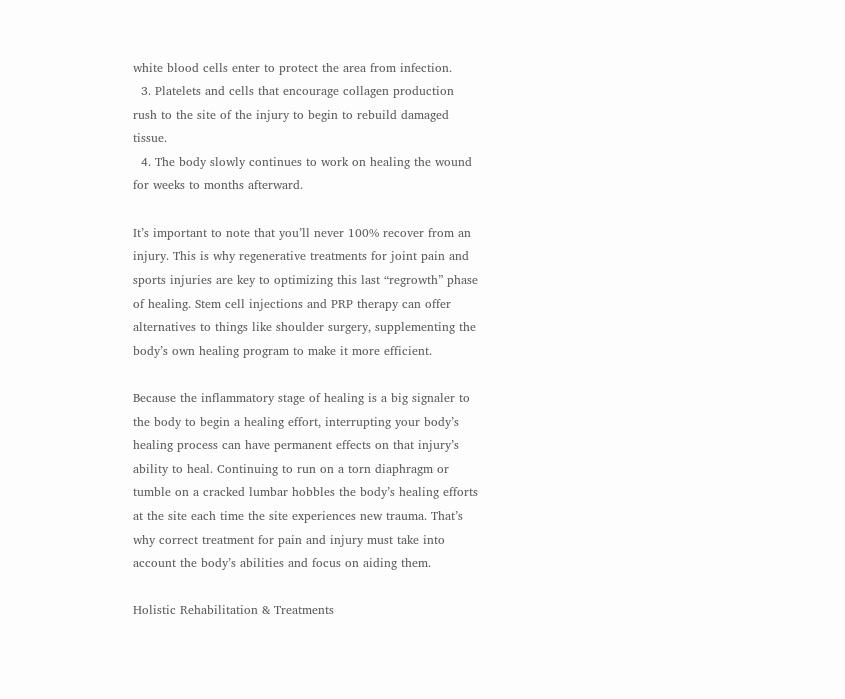white blood cells enter to protect the area from infection.
  3. Platelets and cells that encourage collagen production rush to the site of the injury to begin to rebuild damaged tissue.
  4. The body slowly continues to work on healing the wound for weeks to months afterward.

It’s important to note that you’ll never 100% recover from an injury. This is why regenerative treatments for joint pain and sports injuries are key to optimizing this last “regrowth” phase of healing. Stem cell injections and PRP therapy can offer alternatives to things like shoulder surgery, supplementing the body’s own healing program to make it more efficient.

Because the inflammatory stage of healing is a big signaler to the body to begin a healing effort, interrupting your body’s healing process can have permanent effects on that injury’s ability to heal. Continuing to run on a torn diaphragm or tumble on a cracked lumbar hobbles the body’s healing efforts at the site each time the site experiences new trauma. That’s why correct treatment for pain and injury must take into account the body’s abilities and focus on aiding them.

Holistic Rehabilitation & Treatments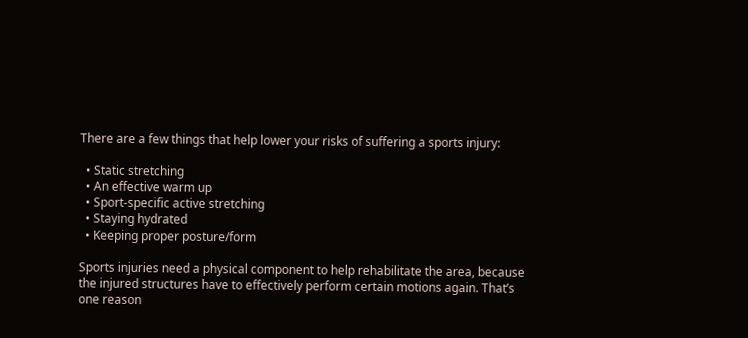There are a few things that help lower your risks of suffering a sports injury:

  • Static stretching
  • An effective warm up
  • Sport-specific active stretching
  • Staying hydrated
  • Keeping proper posture/form

Sports injuries need a physical component to help rehabilitate the area, because the injured structures have to effectively perform certain motions again. That’s one reason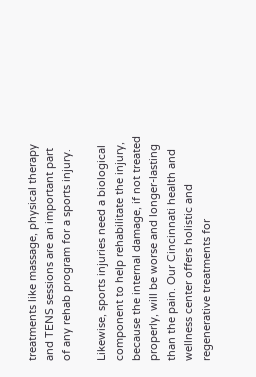treatments like massage, physical therapy and TENS sessions are an important part of any rehab program for a sports injury.

Likewise, sports injuries need a biological component to help rehabilitate the injury, because the internal damage, if not treated properly, will be worse and longer-lasting than the pain. Our Cincinnati health and wellness center offers holistic and regenerative treatments for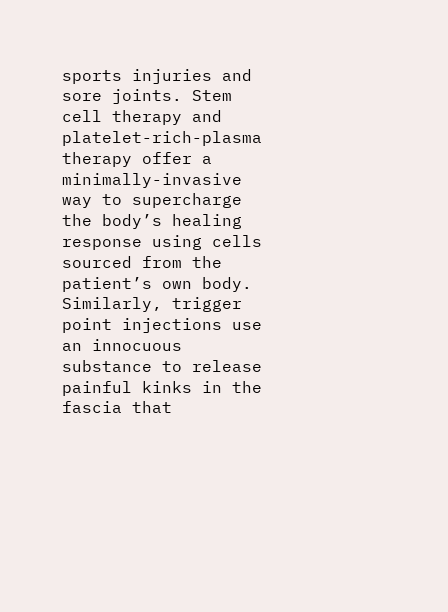sports injuries and sore joints. Stem cell therapy and platelet-rich-plasma therapy offer a minimally-invasive way to supercharge the body’s healing response using cells sourced from the patient’s own body. Similarly, trigger point injections use an innocuous substance to release painful kinks in the fascia that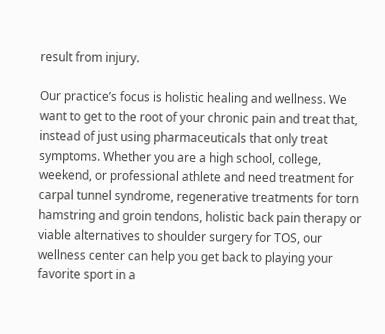result from injury.

Our practice’s focus is holistic healing and wellness. We want to get to the root of your chronic pain and treat that, instead of just using pharmaceuticals that only treat symptoms. Whether you are a high school, college, weekend, or professional athlete and need treatment for carpal tunnel syndrome, regenerative treatments for torn hamstring and groin tendons, holistic back pain therapy or viable alternatives to shoulder surgery for TOS, our wellness center can help you get back to playing your favorite sport in a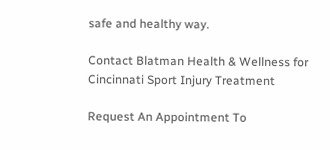safe and healthy way.

Contact Blatman Health & Wellness for Cincinnati Sport Injury Treatment

Request An Appointment To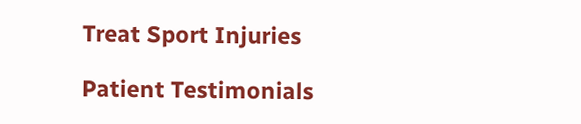Treat Sport Injuries

Patient Testimonials